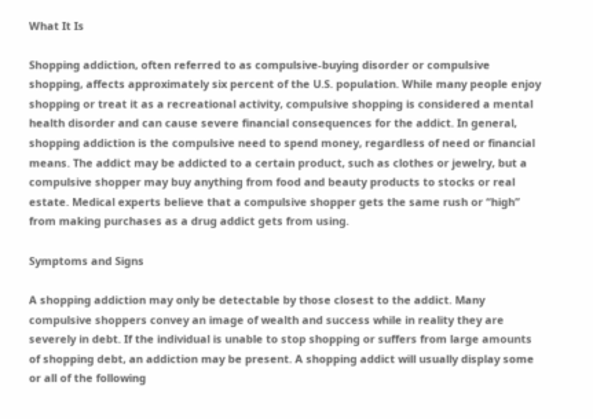What It Is

Shopping addiction, often referred to as compulsive-buying disorder or compulsive shopping, affects approximately six percent of the U.S. population. While many people enjoy shopping or treat it as a recreational activity, compulsive shopping is considered a mental health disorder and can cause severe financial consequences for the addict. In general, shopping addiction is the compulsive need to spend money, regardless of need or financial means. The addict may be addicted to a certain product, such as clothes or jewelry, but a compulsive shopper may buy anything from food and beauty products to stocks or real estate. Medical experts believe that a compulsive shopper gets the same rush or “high” from making purchases as a drug addict gets from using.

Symptoms and Signs

A shopping addiction may only be detectable by those closest to the addict. Many compulsive shoppers convey an image of wealth and success while in reality they are severely in debt. If the individual is unable to stop shopping or suffers from large amounts of shopping debt, an addiction may be present. A shopping addict will usually display some or all of the following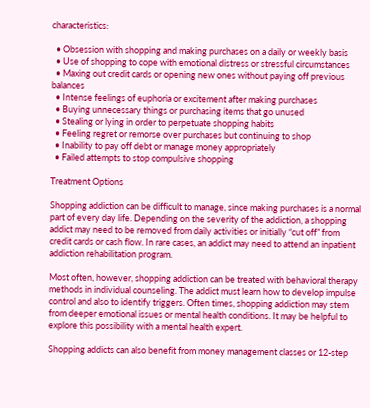characteristics:

  • Obsession with shopping and making purchases on a daily or weekly basis
  • Use of shopping to cope with emotional distress or stressful circumstances
  • Maxing out credit cards or opening new ones without paying off previous balances
  • Intense feelings of euphoria or excitement after making purchases
  • Buying unnecessary things or purchasing items that go unused
  • Stealing or lying in order to perpetuate shopping habits
  • Feeling regret or remorse over purchases but continuing to shop
  • Inability to pay off debt or manage money appropriately
  • Failed attempts to stop compulsive shopping

Treatment Options

Shopping addiction can be difficult to manage, since making purchases is a normal part of every day life. Depending on the severity of the addiction, a shopping addict may need to be removed from daily activities or initially “cut off” from credit cards or cash flow. In rare cases, an addict may need to attend an inpatient addiction rehabilitation program.

Most often, however, shopping addiction can be treated with behavioral therapy methods in individual counseling. The addict must learn how to develop impulse control and also to identify triggers. Often times, shopping addiction may stem from deeper emotional issues or mental health conditions. It may be helpful to explore this possibility with a mental health expert.

Shopping addicts can also benefit from money management classes or 12-step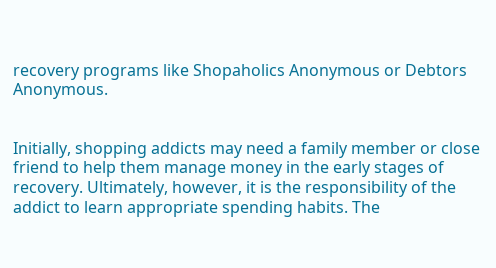recovery programs like Shopaholics Anonymous or Debtors Anonymous.


Initially, shopping addicts may need a family member or close friend to help them manage money in the early stages of recovery. Ultimately, however, it is the responsibility of the addict to learn appropriate spending habits. The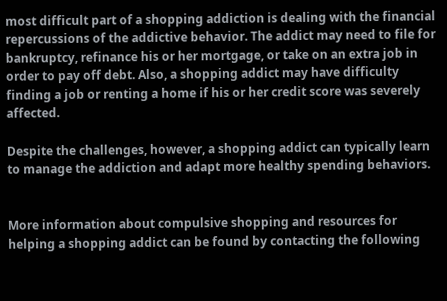most difficult part of a shopping addiction is dealing with the financial repercussions of the addictive behavior. The addict may need to file for bankruptcy, refinance his or her mortgage, or take on an extra job in order to pay off debt. Also, a shopping addict may have difficulty finding a job or renting a home if his or her credit score was severely affected.

Despite the challenges, however, a shopping addict can typically learn to manage the addiction and adapt more healthy spending behaviors.


More information about compulsive shopping and resources for helping a shopping addict can be found by contacting the following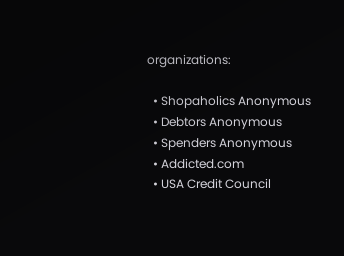organizations:

  • Shopaholics Anonymous
  • Debtors Anonymous
  • Spenders Anonymous
  • Addicted.com
  • USA Credit Council